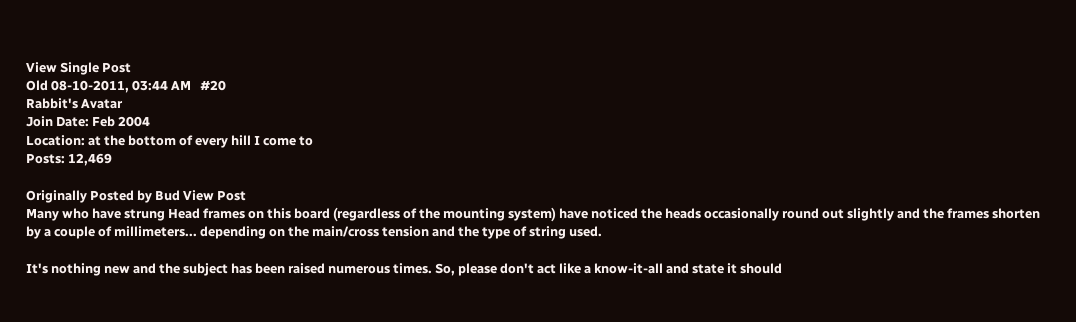View Single Post
Old 08-10-2011, 03:44 AM   #20
Rabbit's Avatar
Join Date: Feb 2004
Location: at the bottom of every hill I come to
Posts: 12,469

Originally Posted by Bud View Post
Many who have strung Head frames on this board (regardless of the mounting system) have noticed the heads occasionally round out slightly and the frames shorten by a couple of millimeters... depending on the main/cross tension and the type of string used.

It's nothing new and the subject has been raised numerous times. So, please don't act like a know-it-all and state it should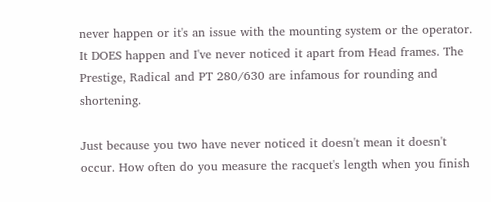never happen or it's an issue with the mounting system or the operator. It DOES happen and I've never noticed it apart from Head frames. The Prestige, Radical and PT 280/630 are infamous for rounding and shortening.

Just because you two have never noticed it doesn't mean it doesn't occur. How often do you measure the racquet's length when you finish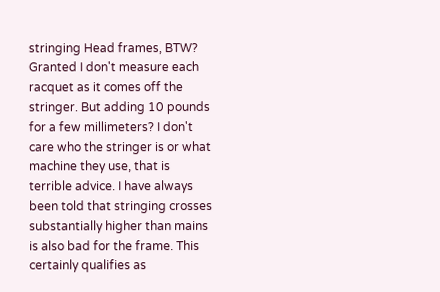stringing Head frames, BTW?
Granted I don't measure each racquet as it comes off the stringer. But adding 10 pounds for a few millimeters? I don't care who the stringer is or what machine they use, that is terrible advice. I have always been told that stringing crosses substantially higher than mains is also bad for the frame. This certainly qualifies as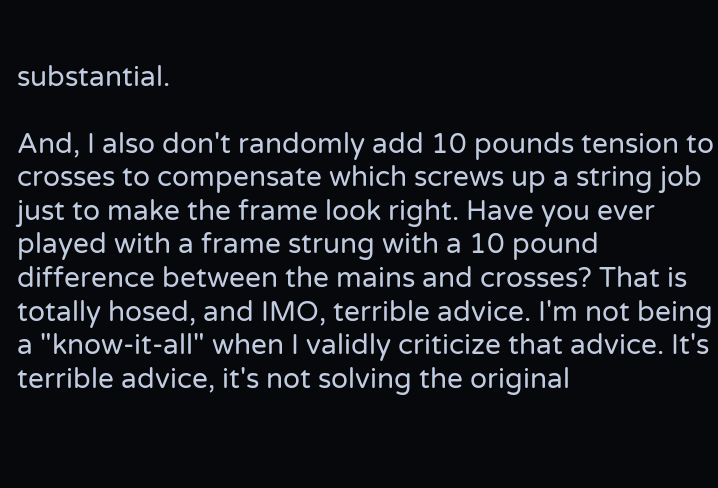substantial.

And, I also don't randomly add 10 pounds tension to crosses to compensate which screws up a string job just to make the frame look right. Have you ever played with a frame strung with a 10 pound difference between the mains and crosses? That is totally hosed, and IMO, terrible advice. I'm not being a "know-it-all" when I validly criticize that advice. It's terrible advice, it's not solving the original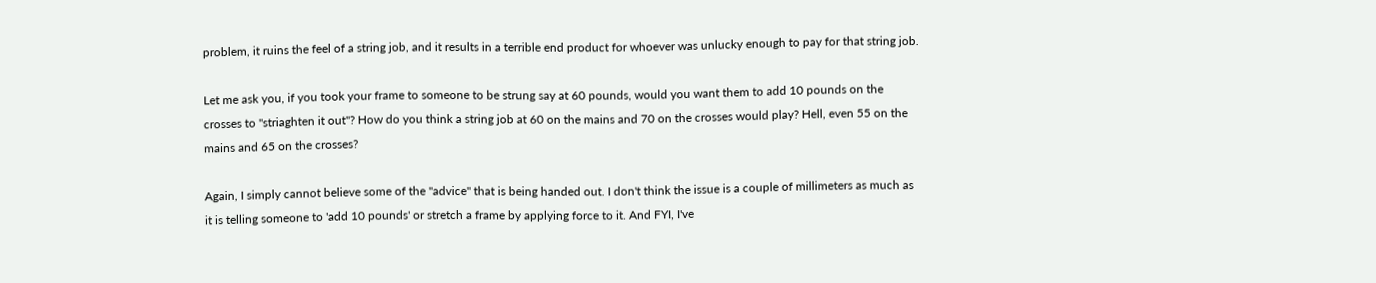problem, it ruins the feel of a string job, and it results in a terrible end product for whoever was unlucky enough to pay for that string job.

Let me ask you, if you took your frame to someone to be strung say at 60 pounds, would you want them to add 10 pounds on the crosses to "striaghten it out"? How do you think a string job at 60 on the mains and 70 on the crosses would play? Hell, even 55 on the mains and 65 on the crosses?

Again, I simply cannot believe some of the "advice" that is being handed out. I don't think the issue is a couple of millimeters as much as it is telling someone to 'add 10 pounds' or stretch a frame by applying force to it. And FYI, I've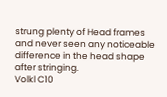strung plenty of Head frames and never seen any noticeable difference in the head shape after stringing.
Volkl C10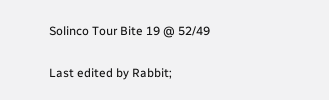Solinco Tour Bite 19 @ 52/49

Last edited by Rabbit;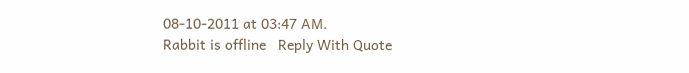08-10-2011 at 03:47 AM.
Rabbit is offline   Reply With Quote